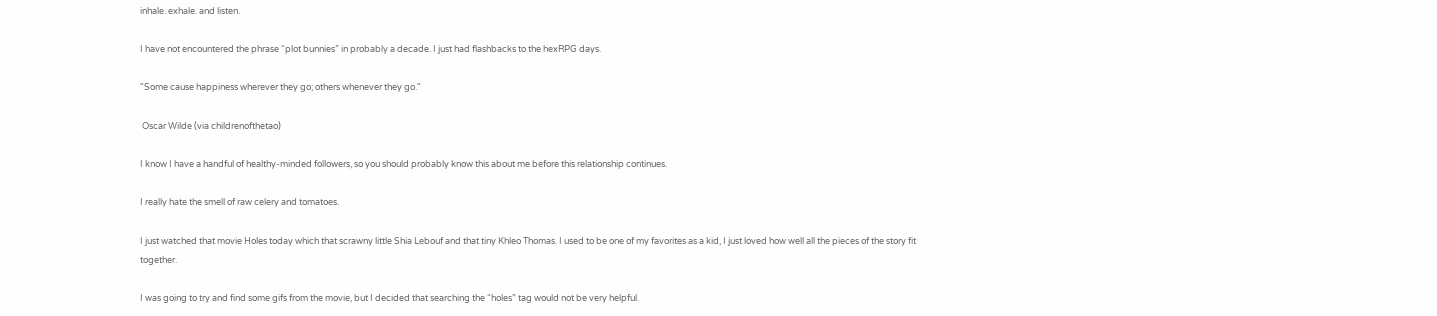inhale. exhale. and listen.

I have not encountered the phrase “plot bunnies” in probably a decade. I just had flashbacks to the hexRPG days.

"Some cause happiness wherever they go; others whenever they go."

 Oscar Wilde (via childrenofthetao)

I know I have a handful of healthy-minded followers, so you should probably know this about me before this relationship continues.

I really hate the smell of raw celery and tomatoes.

I just watched that movie Holes today which that scrawny little Shia Lebouf and that tiny Khleo Thomas. I used to be one of my favorites as a kid, I just loved how well all the pieces of the story fit together.

I was going to try and find some gifs from the movie, but I decided that searching the “holes” tag would not be very helpful.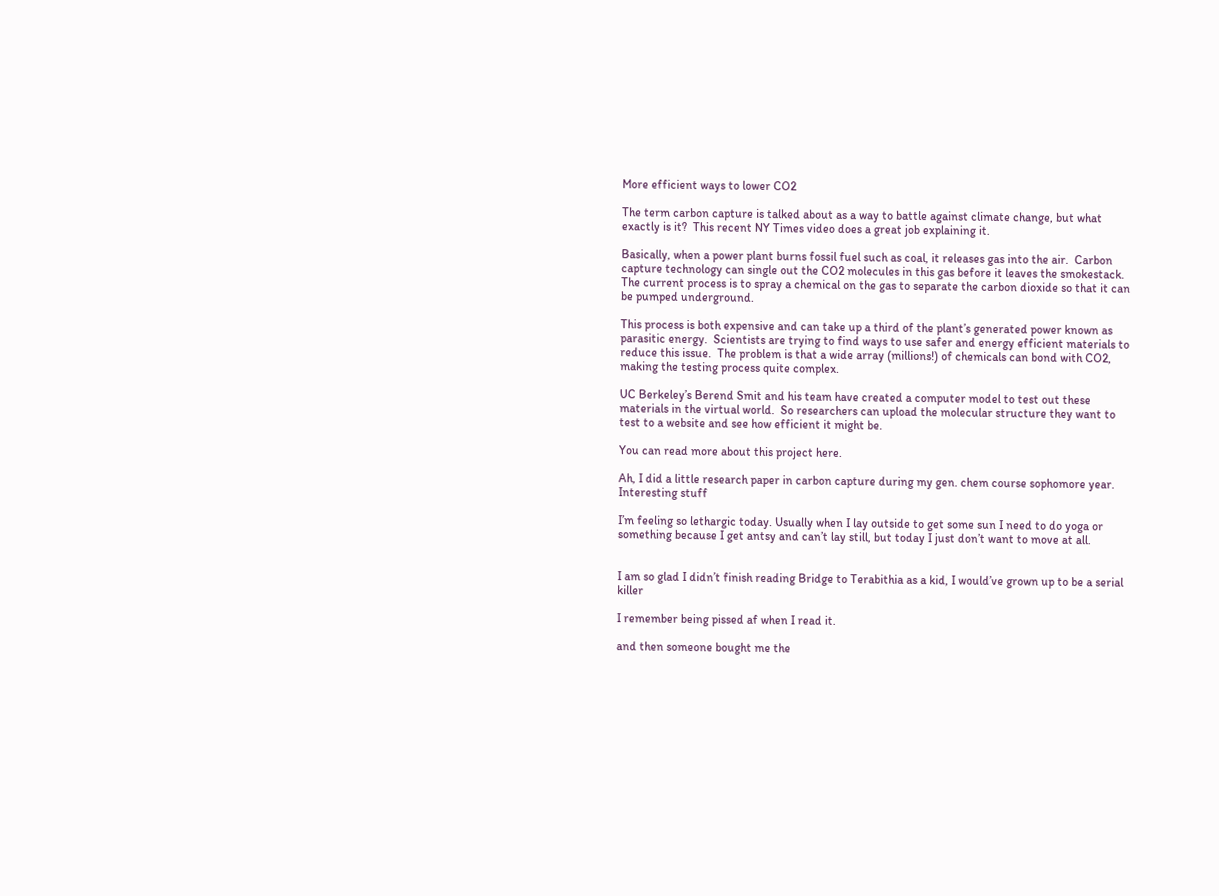More efficient ways to lower CO2

The term carbon capture is talked about as a way to battle against climate change, but what exactly is it?  This recent NY Times video does a great job explaining it.

Basically, when a power plant burns fossil fuel such as coal, it releases gas into the air.  Carbon capture technology can single out the CO2 molecules in this gas before it leaves the smokestack.  The current process is to spray a chemical on the gas to separate the carbon dioxide so that it can be pumped underground.

This process is both expensive and can take up a third of the plant’s generated power known as parasitic energy.  Scientists are trying to find ways to use safer and energy efficient materials to reduce this issue.  The problem is that a wide array (millions!) of chemicals can bond with CO2, making the testing process quite complex.

UC Berkeley’s Berend Smit and his team have created a computer model to test out these materials in the virtual world.  So researchers can upload the molecular structure they want to test to a website and see how efficient it might be.

You can read more about this project here.

Ah, I did a little research paper in carbon capture during my gen. chem course sophomore year. Interesting stuff

I’m feeling so lethargic today. Usually when I lay outside to get some sun I need to do yoga or something because I get antsy and can’t lay still, but today I just don’t want to move at all.


I am so glad I didn’t finish reading Bridge to Terabithia as a kid, I would’ve grown up to be a serial killer

I remember being pissed af when I read it.

and then someone bought me the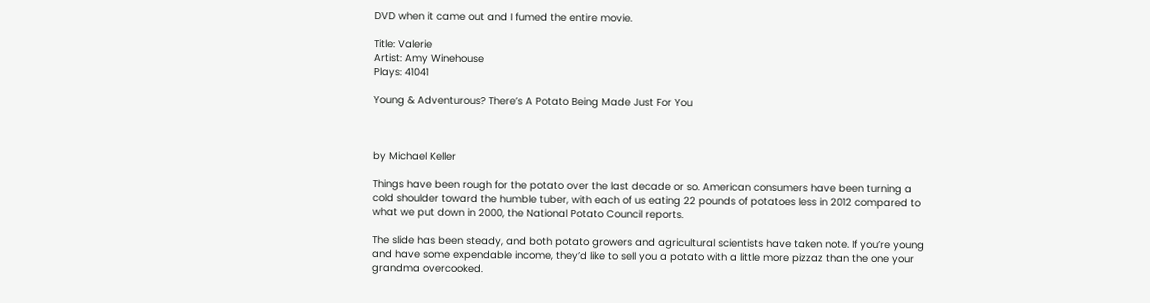DVD when it came out and I fumed the entire movie.

Title: Valerie
Artist: Amy Winehouse
Plays: 41041

Young & Adventurous? There’s A Potato Being Made Just For You



by Michael Keller

Things have been rough for the potato over the last decade or so. American consumers have been turning a cold shoulder toward the humble tuber, with each of us eating 22 pounds of potatoes less in 2012 compared to what we put down in 2000, the National Potato Council reports.

The slide has been steady, and both potato growers and agricultural scientists have taken note. If you’re young and have some expendable income, they’d like to sell you a potato with a little more pizzaz than the one your grandma overcooked.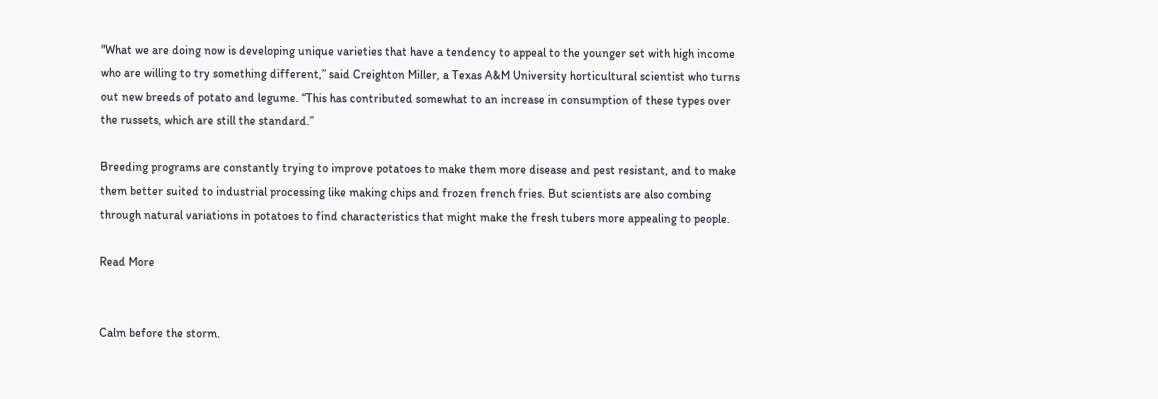"What we are doing now is developing unique varieties that have a tendency to appeal to the younger set with high income who are willing to try something different,” said Creighton Miller, a Texas A&M University horticultural scientist who turns out new breeds of potato and legume. “This has contributed somewhat to an increase in consumption of these types over the russets, which are still the standard.”

Breeding programs are constantly trying to improve potatoes to make them more disease and pest resistant, and to make them better suited to industrial processing like making chips and frozen french fries. But scientists are also combing through natural variations in potatoes to find characteristics that might make the fresh tubers more appealing to people.

Read More


Calm before the storm.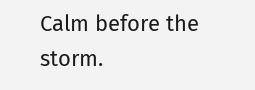Calm before the storm.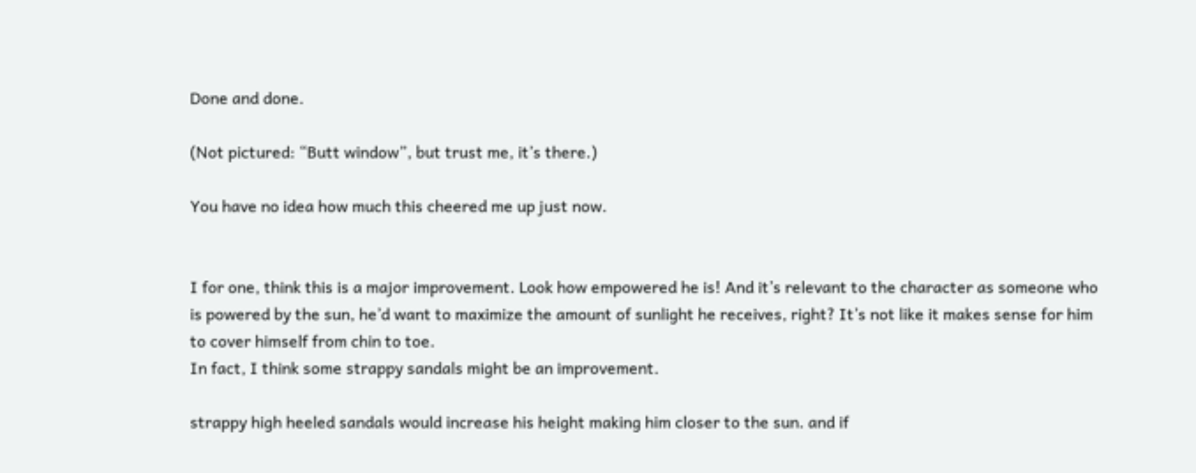Done and done.

(Not pictured: “Butt window”, but trust me, it’s there.)

You have no idea how much this cheered me up just now.


I for one, think this is a major improvement. Look how empowered he is! And it’s relevant to the character as someone who is powered by the sun, he’d want to maximize the amount of sunlight he receives, right? It’s not like it makes sense for him to cover himself from chin to toe.
In fact, I think some strappy sandals might be an improvement.

strappy high heeled sandals would increase his height making him closer to the sun. and if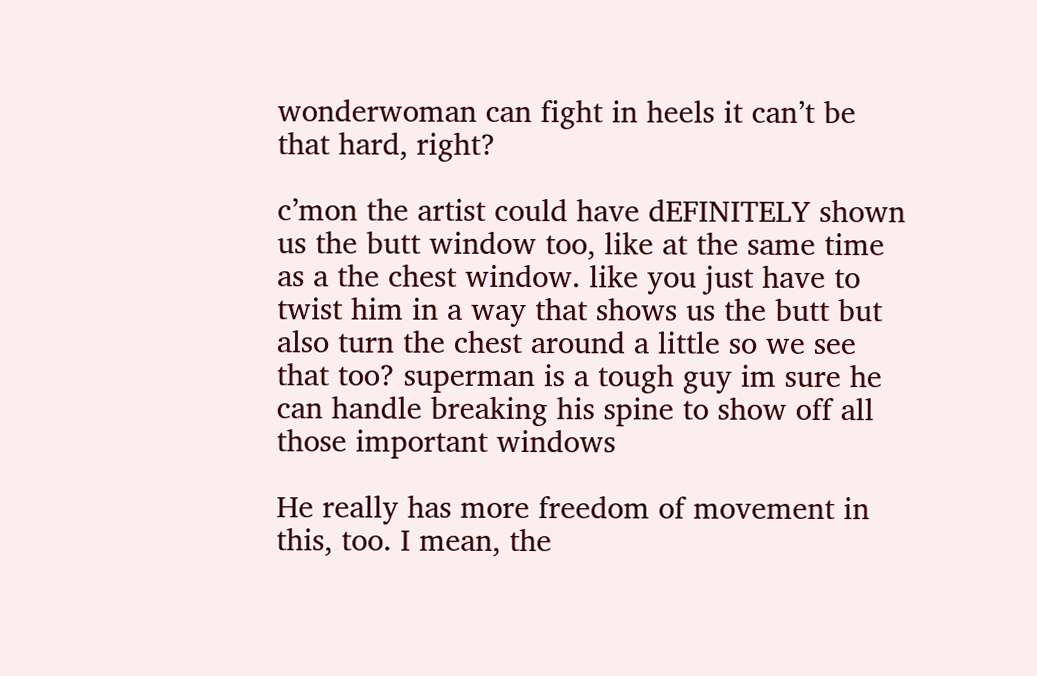wonderwoman can fight in heels it can’t be that hard, right?

c’mon the artist could have dEFINITELY shown us the butt window too, like at the same time as a the chest window. like you just have to twist him in a way that shows us the butt but also turn the chest around a little so we see that too? superman is a tough guy im sure he can handle breaking his spine to show off all those important windows

He really has more freedom of movement in this, too. I mean, the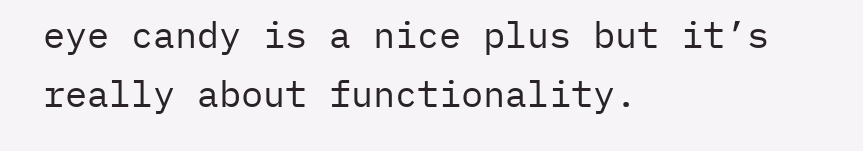eye candy is a nice plus but it’s really about functionality.